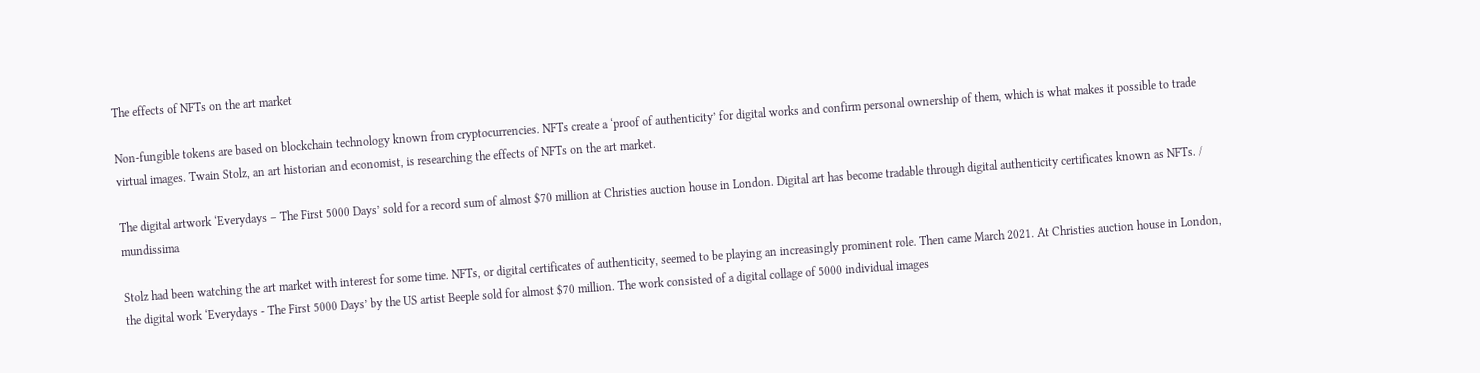The effects of NFTs on the art market

Non-fungible tokens are based on blockchain technology known from cryptocurrencies. NFTs create a ‘proof of authenticity’ for digital works and confirm personal ownership of them, which is what makes it possible to trade virtual images. Twain Stolz, an art historian and economist, is researching the effects of NFTs on the art market.

The digital artwork ‘Everydays – The First 5000 Days’ sold for a record sum of almost $70 million at Christies auction house in London. Digital art has become tradable through digital authenticity certificates known as NFTs. / mundissima

Stolz had been watching the art market with interest for some time. NFTs, or digital certificates of authenticity, seemed to be playing an increasingly prominent role. Then came March 2021. At Christies auction house in London, the digital work ‘Everydays - The First 5000 Days’ by the US artist Beeple sold for almost $70 million. The work consisted of a digital collage of 5000 individual images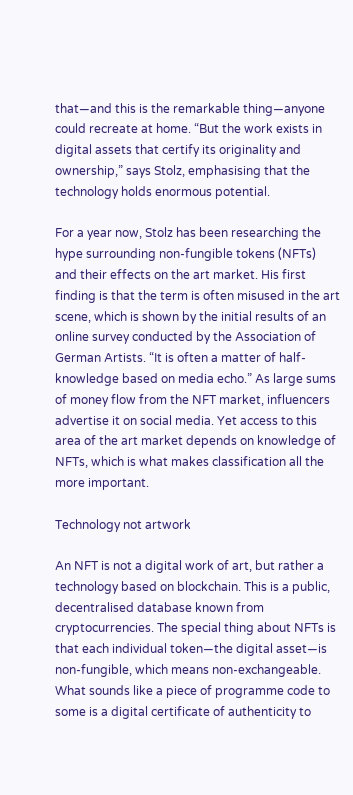that—and this is the remarkable thing—anyone could recreate at home. “But the work exists in digital assets that certify its originality and ownership,” says Stolz, emphasising that the technology holds enormous potential.

For a year now, Stolz has been researching the hype surrounding non-fungible tokens (NFTs) and their effects on the art market. His first finding is that the term is often misused in the art scene, which is shown by the initial results of an online survey conducted by the Association of German Artists. “It is often a matter of half-knowledge based on media echo.” As large sums of money flow from the NFT market, influencers advertise it on social media. Yet access to this area of the art market depends on knowledge of NFTs, which is what makes classification all the more important.

Technology not artwork

An NFT is not a digital work of art, but rather a technology based on blockchain. This is a public, decentralised database known from cryptocurrencies. The special thing about NFTs is that each individual token—the digital asset—is non-fungible, which means non-exchangeable. What sounds like a piece of programme code to some is a digital certificate of authenticity to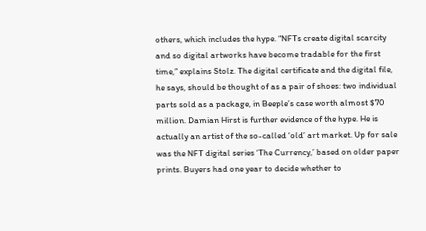others, which includes the hype. “NFTs create digital scarcity and so digital artworks have become tradable for the first time,” explains Stolz. The digital certificate and the digital file, he says, should be thought of as a pair of shoes: two individual parts sold as a package, in Beeple’s case worth almost $70 million. Damian Hirst is further evidence of the hype. He is actually an artist of the so-called ‘old’ art market. Up for sale was the NFT digital series ‘The Currency,’ based on older paper prints. Buyers had one year to decide whether to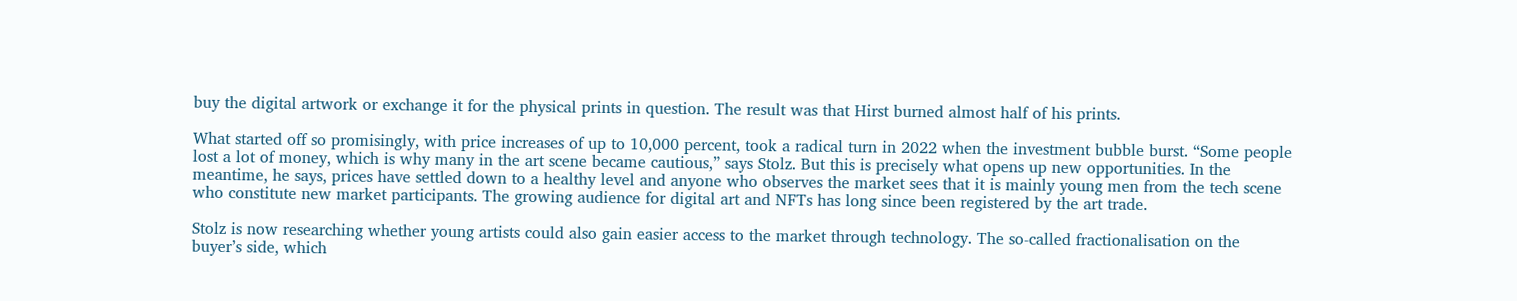buy the digital artwork or exchange it for the physical prints in question. The result was that Hirst burned almost half of his prints.

What started off so promisingly, with price increases of up to 10,000 percent, took a radical turn in 2022 when the investment bubble burst. “Some people lost a lot of money, which is why many in the art scene became cautious,” says Stolz. But this is precisely what opens up new opportunities. In the meantime, he says, prices have settled down to a healthy level and anyone who observes the market sees that it is mainly young men from the tech scene who constitute new market participants. The growing audience for digital art and NFTs has long since been registered by the art trade.

Stolz is now researching whether young artists could also gain easier access to the market through technology. The so-called fractionalisation on the buyer’s side, which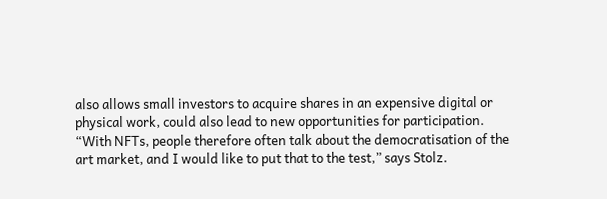also allows small investors to acquire shares in an expensive digital or physical work, could also lead to new opportunities for participation. “With NFTs, people therefore often talk about the democratisation of the art market, and I would like to put that to the test,” says Stolz.